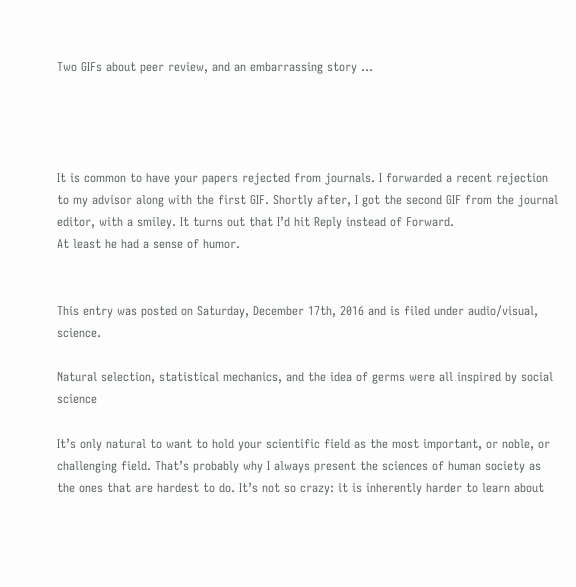Two GIFs about peer review, and an embarrassing story …




It is common to have your papers rejected from journals. I forwarded a recent rejection to my advisor along with the first GIF. Shortly after, I got the second GIF from the journal editor, with a smiley. It turns out that I’d hit Reply instead of Forward.
At least he had a sense of humor.


This entry was posted on Saturday, December 17th, 2016 and is filed under audio/visual, science.

Natural selection, statistical mechanics, and the idea of germs were all inspired by social science

It’s only natural to want to hold your scientific field as the most important, or noble, or challenging field. That’s probably why I always present the sciences of human society as the ones that are hardest to do. It’s not so crazy: it is inherently harder to learn about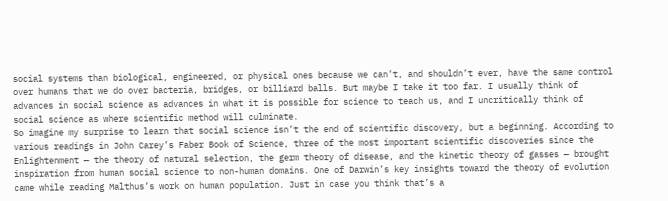social systems than biological, engineered, or physical ones because we can’t, and shouldn’t ever, have the same control over humans that we do over bacteria, bridges, or billiard balls. But maybe I take it too far. I usually think of advances in social science as advances in what it is possible for science to teach us, and I uncritically think of social science as where scientific method will culminate.
So imagine my surprise to learn that social science isn’t the end of scientific discovery, but a beginning. According to various readings in John Carey’s Faber Book of Science, three of the most important scientific discoveries since the Enlightenment — the theory of natural selection, the germ theory of disease, and the kinetic theory of gasses — brought inspiration from human social science to non-human domains. One of Darwin’s key insights toward the theory of evolution came while reading Malthus’s work on human population. Just in case you think that’s a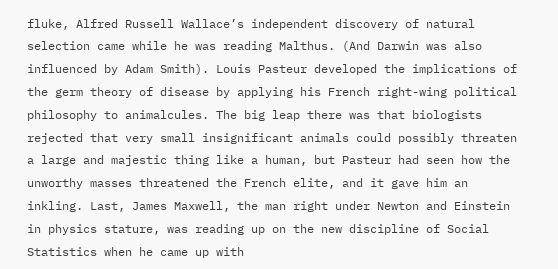fluke, Alfred Russell Wallace’s independent discovery of natural selection came while he was reading Malthus. (And Darwin was also influenced by Adam Smith). Louis Pasteur developed the implications of the germ theory of disease by applying his French right-wing political philosophy to animalcules. The big leap there was that biologists rejected that very small insignificant animals could possibly threaten a large and majestic thing like a human, but Pasteur had seen how the unworthy masses threatened the French elite, and it gave him an inkling. Last, James Maxwell, the man right under Newton and Einstein in physics stature, was reading up on the new discipline of Social Statistics when he came up with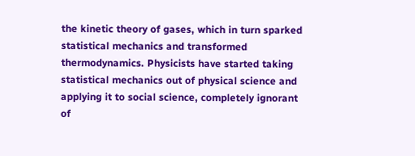the kinetic theory of gases, which in turn sparked statistical mechanics and transformed thermodynamics. Physicists have started taking statistical mechanics out of physical science and applying it to social science, completely ignorant of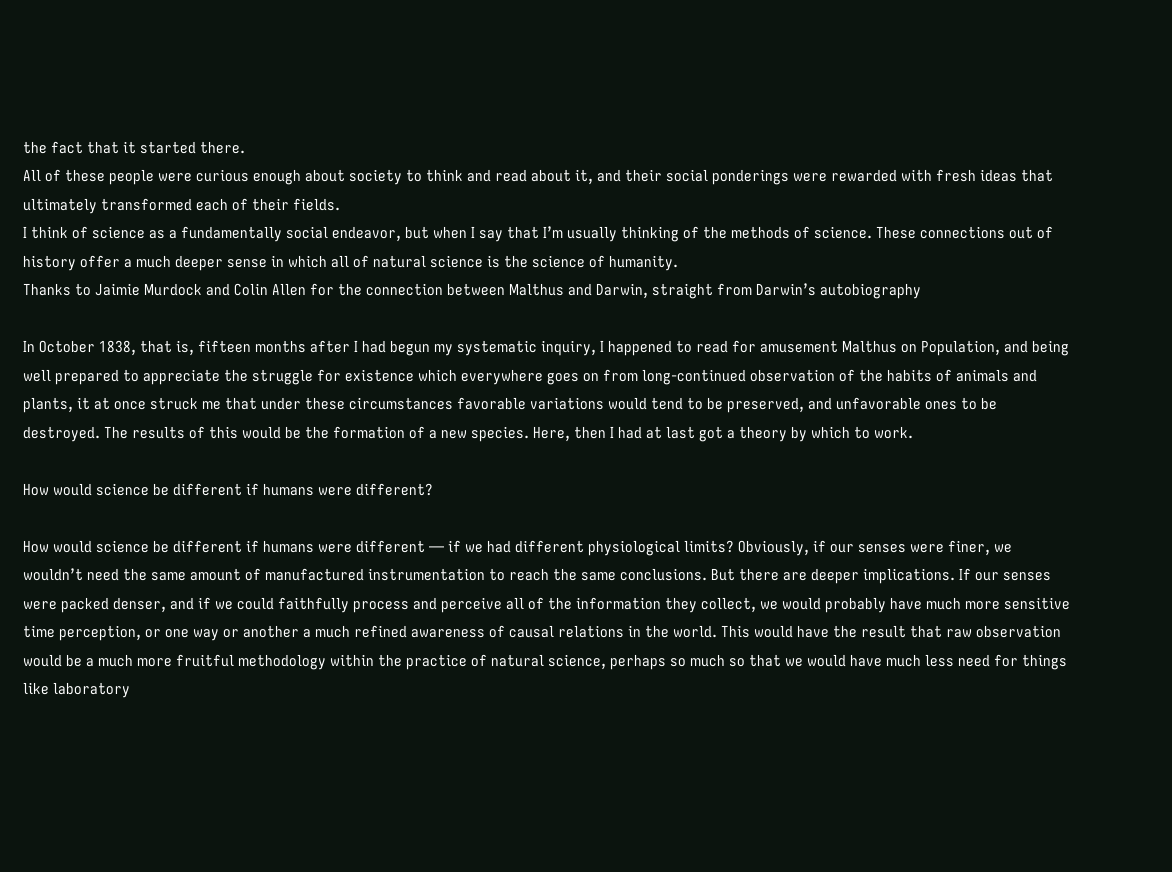the fact that it started there.
All of these people were curious enough about society to think and read about it, and their social ponderings were rewarded with fresh ideas that ultimately transformed each of their fields.
I think of science as a fundamentally social endeavor, but when I say that I’m usually thinking of the methods of science. These connections out of history offer a much deeper sense in which all of natural science is the science of humanity.
Thanks to Jaimie Murdock and Colin Allen for the connection between Malthus and Darwin, straight from Darwin’s autobiography

In October 1838, that is, fifteen months after I had begun my systematic inquiry, I happened to read for amusement Malthus on Population, and being well prepared to appreciate the struggle for existence which everywhere goes on from long-continued observation of the habits of animals and plants, it at once struck me that under these circumstances favorable variations would tend to be preserved, and unfavorable ones to be destroyed. The results of this would be the formation of a new species. Here, then I had at last got a theory by which to work.

How would science be different if humans were different?

How would science be different if humans were different — if we had different physiological limits? Obviously, if our senses were finer, we wouldn’t need the same amount of manufactured instrumentation to reach the same conclusions. But there are deeper implications. If our senses were packed denser, and if we could faithfully process and perceive all of the information they collect, we would probably have much more sensitive time perception, or one way or another a much refined awareness of causal relations in the world. This would have the result that raw observation would be a much more fruitful methodology within the practice of natural science, perhaps so much so that we would have much less need for things like laboratory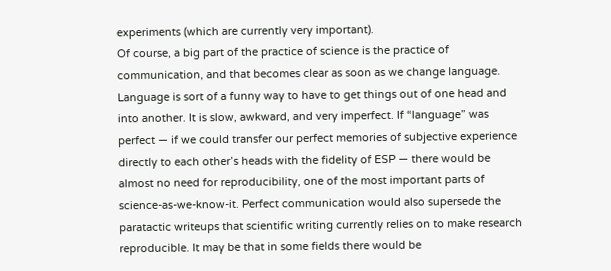experiments (which are currently very important).
Of course, a big part of the practice of science is the practice of communication, and that becomes clear as soon as we change language. Language is sort of a funny way to have to get things out of one head and into another. It is slow, awkward, and very imperfect. If “language” was perfect — if we could transfer our perfect memories of subjective experience directly to each other’s heads with the fidelity of ESP — there would be almost no need for reproducibility, one of the most important parts of science-as-we-know-it. Perfect communication would also supersede the paratactic writeups that scientific writing currently relies on to make research reproducible. It may be that in some fields there would be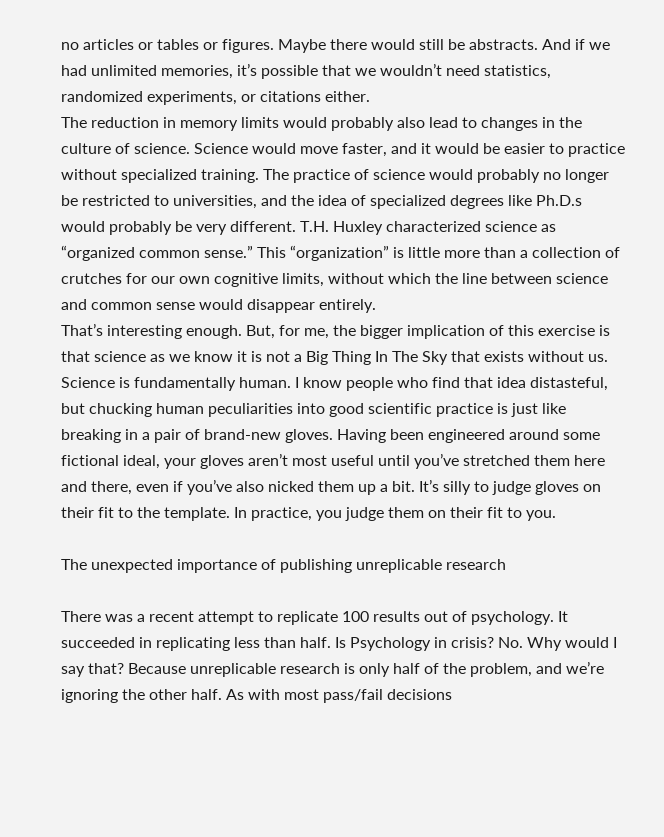no articles or tables or figures. Maybe there would still be abstracts. And if we had unlimited memories, it’s possible that we wouldn’t need statistics, randomized experiments, or citations either.
The reduction in memory limits would probably also lead to changes in the culture of science. Science would move faster, and it would be easier to practice without specialized training. The practice of science would probably no longer be restricted to universities, and the idea of specialized degrees like Ph.D.s would probably be very different. T.H. Huxley characterized science as “organized common sense.” This “organization” is little more than a collection of crutches for our own cognitive limits, without which the line between science and common sense would disappear entirely.
That’s interesting enough. But, for me, the bigger implication of this exercise is that science as we know it is not a Big Thing In The Sky that exists without us. Science is fundamentally human. I know people who find that idea distasteful, but chucking human peculiarities into good scientific practice is just like breaking in a pair of brand-new gloves. Having been engineered around some fictional ideal, your gloves aren’t most useful until you’ve stretched them here and there, even if you’ve also nicked them up a bit. It’s silly to judge gloves on their fit to the template. In practice, you judge them on their fit to you.

The unexpected importance of publishing unreplicable research

There was a recent attempt to replicate 100 results out of psychology. It succeeded in replicating less than half. Is Psychology in crisis? No. Why would I say that? Because unreplicable research is only half of the problem, and we’re ignoring the other half. As with most pass/fail decisions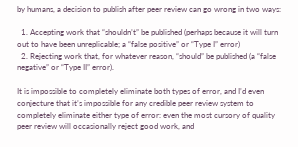by humans, a decision to publish after peer review can go wrong in two ways:

  1. Accepting work that “shouldn’t” be published (perhaps because it will turn out to have been unreplicable; a “false positive” or “Type I” error)
  2. Rejecting work that, for whatever reason, “should” be published (a “false negative” or “Type II” error).

It is impossible to completely eliminate both types of error, and I’d even conjecture that it’s impossible for any credible peer review system to completely eliminate either type of error: even the most cursory of quality peer review will occasionally reject good work, and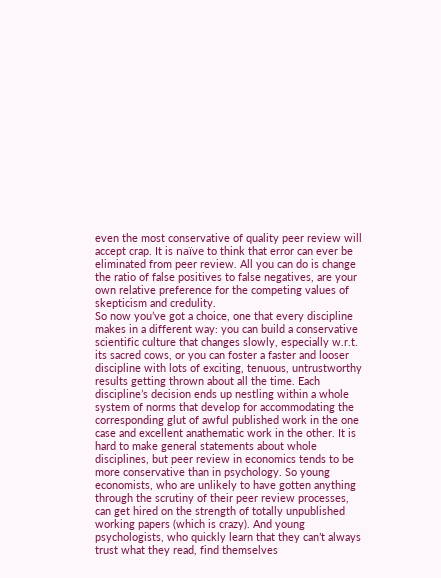even the most conservative of quality peer review will accept crap. It is naïve to think that error can ever be eliminated from peer review. All you can do is change the ratio of false positives to false negatives, are your own relative preference for the competing values of skepticism and credulity.
So now you’ve got a choice, one that every discipline makes in a different way: you can build a conservative scientific culture that changes slowly, especially w.r.t. its sacred cows, or you can foster a faster and looser discipline with lots of exciting, tenuous, untrustworthy results getting thrown about all the time. Each discipline’s decision ends up nestling within a whole system of norms that develop for accommodating the corresponding glut of awful published work in the one case and excellent anathematic work in the other. It is hard to make general statements about whole disciplines, but peer review in economics tends to be more conservative than in psychology. So young economists, who are unlikely to have gotten anything through the scrutiny of their peer review processes, can get hired on the strength of totally unpublished working papers (which is crazy). And young psychologists, who quickly learn that they can’t always trust what they read, find themselves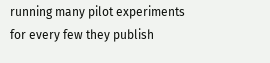running many pilot experiments for every few they publish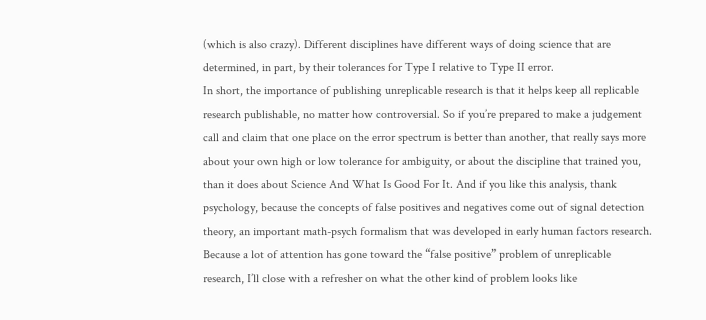(which is also crazy). Different disciplines have different ways of doing science that are determined, in part, by their tolerances for Type I relative to Type II error.
In short, the importance of publishing unreplicable research is that it helps keep all replicable research publishable, no matter how controversial. So if you’re prepared to make a judgement call and claim that one place on the error spectrum is better than another, that really says more about your own high or low tolerance for ambiguity, or about the discipline that trained you, than it does about Science And What Is Good For It. And if you like this analysis, thank psychology, because the concepts of false positives and negatives come out of signal detection theory, an important math-psych formalism that was developed in early human factors research.
Because a lot of attention has gone toward the “false positive” problem of unreplicable research, I’ll close with a refresher on what the other kind of problem looks like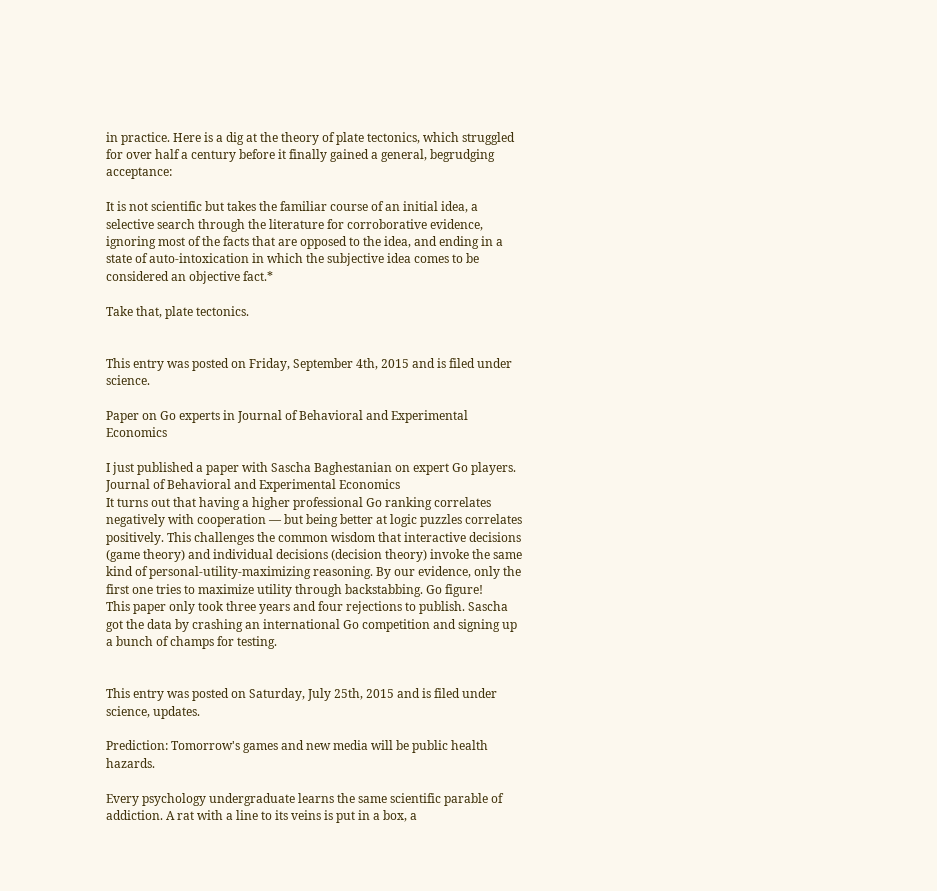in practice. Here is a dig at the theory of plate tectonics, which struggled for over half a century before it finally gained a general, begrudging acceptance:

It is not scientific but takes the familiar course of an initial idea, a selective search through the literature for corroborative evidence, ignoring most of the facts that are opposed to the idea, and ending in a state of auto-intoxication in which the subjective idea comes to be considered an objective fact.*

Take that, plate tectonics.


This entry was posted on Friday, September 4th, 2015 and is filed under science.

Paper on Go experts in Journal of Behavioral and Experimental Economics

I just published a paper with Sascha Baghestanian on expert Go players.
Journal of Behavioral and Experimental Economics
It turns out that having a higher professional Go ranking correlates negatively with cooperation — but being better at logic puzzles correlates positively. This challenges the common wisdom that interactive decisions (game theory) and individual decisions (decision theory) invoke the same kind of personal-utility-maximizing reasoning. By our evidence, only the first one tries to maximize utility through backstabbing. Go figure!
This paper only took three years and four rejections to publish. Sascha got the data by crashing an international Go competition and signing up a bunch of champs for testing.


This entry was posted on Saturday, July 25th, 2015 and is filed under science, updates.

Prediction: Tomorrow's games and new media will be public health hazards.

Every psychology undergraduate learns the same scientific parable of addiction. A rat with a line to its veins is put in a box, a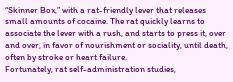“Skinner Box,” with a rat-friendly lever that releases small amounts of cocaine. The rat quickly learns to associate the lever with a rush, and starts to press it, over and over, in favor of nourishment or sociality, until death, often by stroke or heart failure.
Fortunately, rat self-administration studies,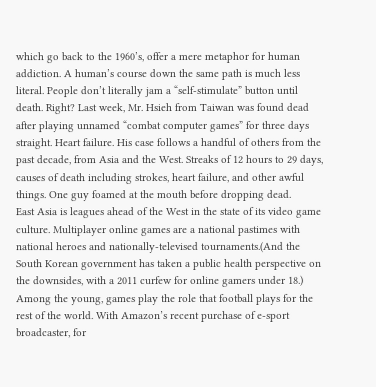which go back to the 1960’s, offer a mere metaphor for human addiction. A human’s course down the same path is much less literal. People don’t literally jam a “self-stimulate” button until death. Right? Last week, Mr. Hsieh from Taiwan was found dead after playing unnamed “combat computer games” for three days straight. Heart failure. His case follows a handful of others from the past decade, from Asia and the West. Streaks of 12 hours to 29 days, causes of death including strokes, heart failure, and other awful things. One guy foamed at the mouth before dropping dead.
East Asia is leagues ahead of the West in the state of its video game culture. Multiplayer online games are a national pastimes with national heroes and nationally-televised tournaments.(And the South Korean government has taken a public health perspective on the downsides, with a 2011 curfew for online gamers under 18.) Among the young, games play the role that football plays for the rest of the world. With Amazon’s recent purchase of e-sport broadcaster, for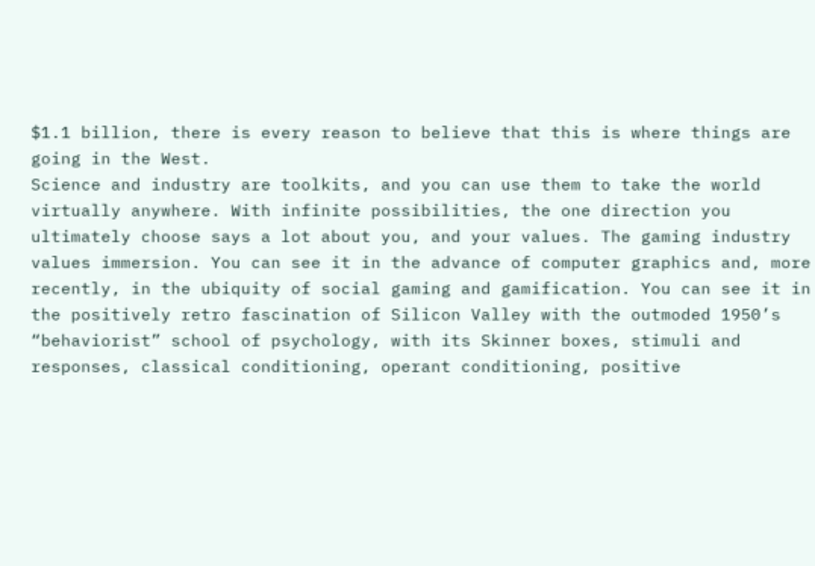$1.1 billion, there is every reason to believe that this is where things are going in the West.
Science and industry are toolkits, and you can use them to take the world virtually anywhere. With infinite possibilities, the one direction you ultimately choose says a lot about you, and your values. The gaming industry values immersion. You can see it in the advance of computer graphics and, more recently, in the ubiquity of social gaming and gamification. You can see it in the positively retro fascination of Silicon Valley with the outmoded 1950’s “behaviorist” school of psychology, with its Skinner boxes, stimuli and responses, classical conditioning, operant conditioning, positive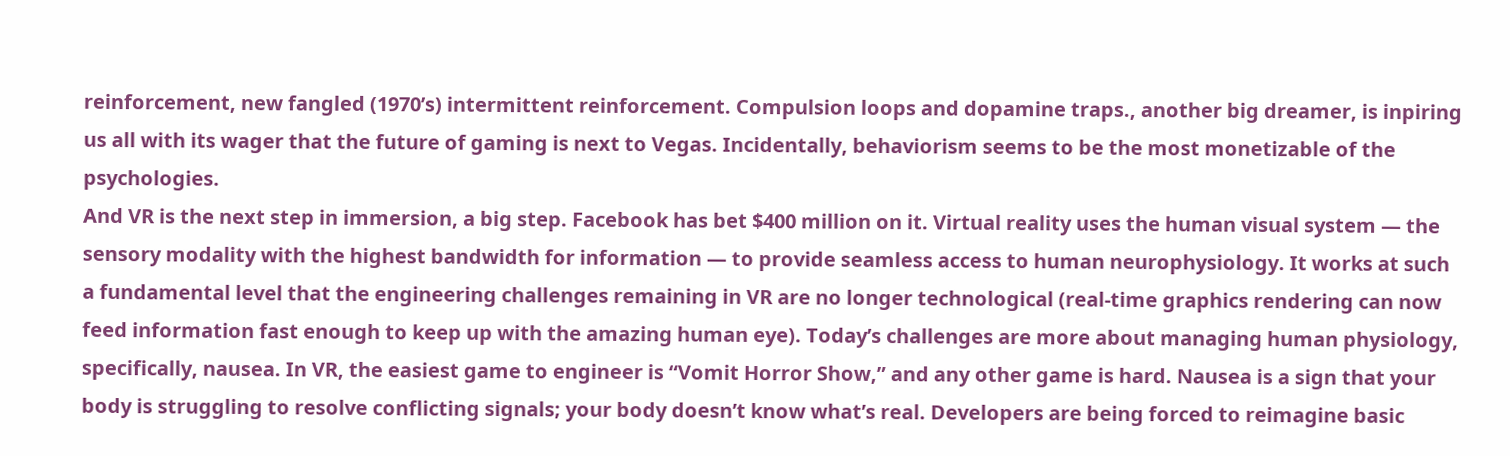reinforcement, new fangled (1970’s) intermittent reinforcement. Compulsion loops and dopamine traps., another big dreamer, is inpiring us all with its wager that the future of gaming is next to Vegas. Incidentally, behaviorism seems to be the most monetizable of the psychologies.
And VR is the next step in immersion, a big step. Facebook has bet $400 million on it. Virtual reality uses the human visual system — the sensory modality with the highest bandwidth for information — to provide seamless access to human neurophysiology. It works at such a fundamental level that the engineering challenges remaining in VR are no longer technological (real-time graphics rendering can now feed information fast enough to keep up with the amazing human eye). Today’s challenges are more about managing human physiology, specifically, nausea. In VR, the easiest game to engineer is “Vomit Horror Show,” and any other game is hard. Nausea is a sign that your body is struggling to resolve conflicting signals; your body doesn’t know what’s real. Developers are being forced to reimagine basic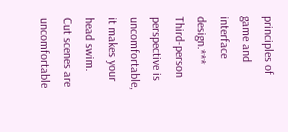principles of game and interface design.*** Third-person perspective is uncomfortable, it makes your head swim. Cut scenes are uncomfortable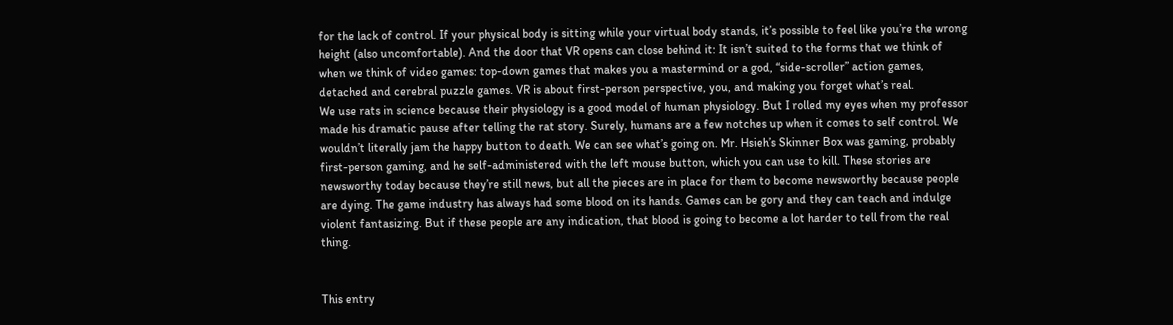for the lack of control. If your physical body is sitting while your virtual body stands, it’s possible to feel like you’re the wrong height (also uncomfortable). And the door that VR opens can close behind it: It isn’t suited to the forms that we think of when we think of video games: top-down games that makes you a mastermind or a god, “side-scroller” action games, detached and cerebral puzzle games. VR is about first-person perspective, you, and making you forget what’s real.
We use rats in science because their physiology is a good model of human physiology. But I rolled my eyes when my professor made his dramatic pause after telling the rat story. Surely, humans are a few notches up when it comes to self control. We wouldn’t literally jam the happy button to death. We can see what’s going on. Mr. Hsieh’s Skinner Box was gaming, probably first-person gaming, and he self-administered with the left mouse button, which you can use to kill. These stories are newsworthy today because they’re still news, but all the pieces are in place for them to become newsworthy because people are dying. The game industry has always had some blood on its hands. Games can be gory and they can teach and indulge violent fantasizing. But if these people are any indication, that blood is going to become a lot harder to tell from the real thing.


This entry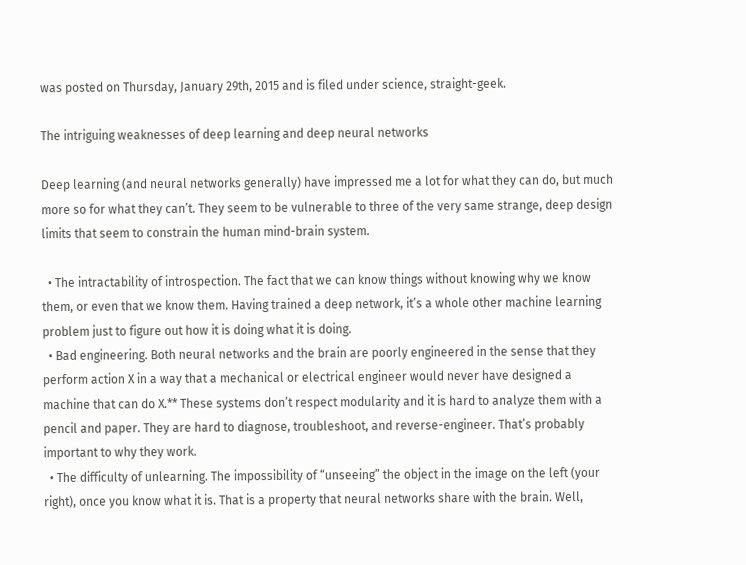was posted on Thursday, January 29th, 2015 and is filed under science, straight-geek.

The intriguing weaknesses of deep learning and deep neural networks

Deep learning (and neural networks generally) have impressed me a lot for what they can do, but much more so for what they can’t. They seem to be vulnerable to three of the very same strange, deep design limits that seem to constrain the human mind-brain system.

  • The intractability of introspection. The fact that we can know things without knowing why we know them, or even that we know them. Having trained a deep network, it’s a whole other machine learning problem just to figure out how it is doing what it is doing.
  • Bad engineering. Both neural networks and the brain are poorly engineered in the sense that they perform action X in a way that a mechanical or electrical engineer would never have designed a machine that can do X.** These systems don’t respect modularity and it is hard to analyze them with a pencil and paper. They are hard to diagnose, troubleshoot, and reverse-engineer. That’s probably important to why they work.
  • The difficulty of unlearning. The impossibility of “unseeing” the object in the image on the left (your right), once you know what it is. That is a property that neural networks share with the brain. Well,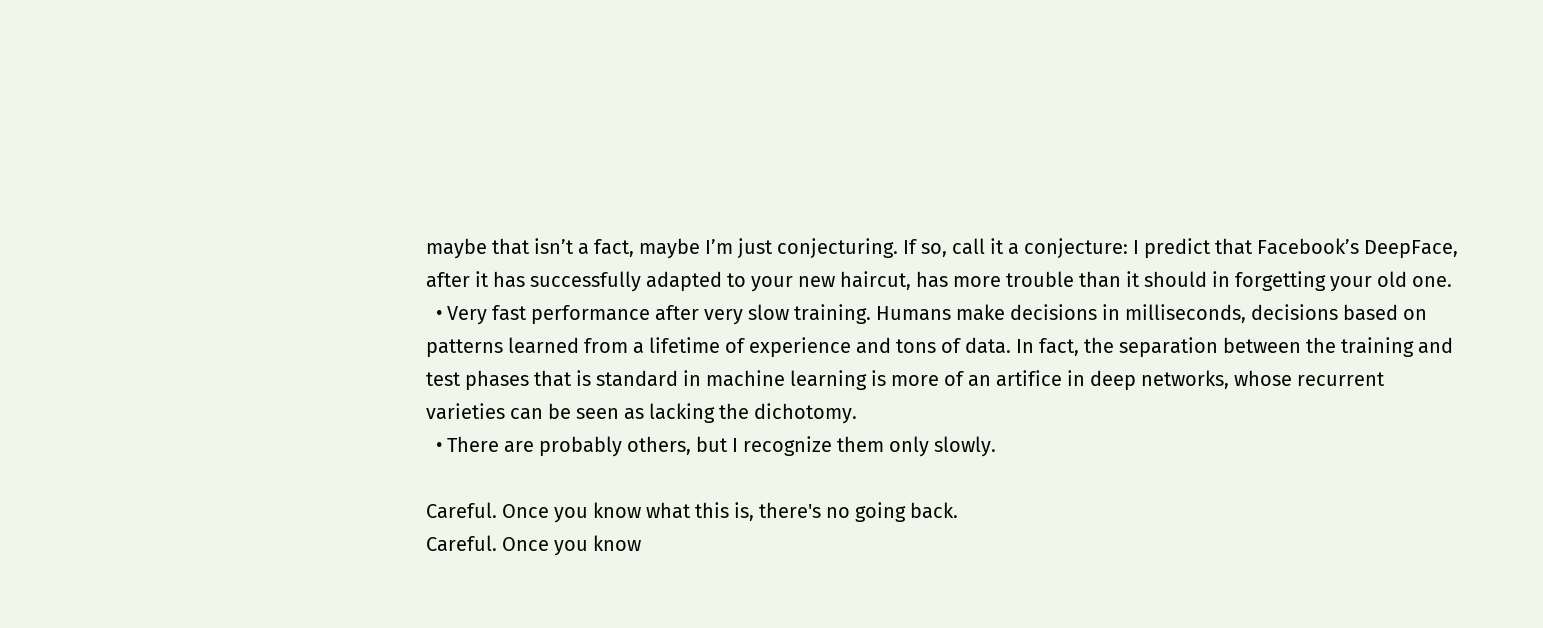maybe that isn’t a fact, maybe I’m just conjecturing. If so, call it a conjecture: I predict that Facebook’s DeepFace, after it has successfully adapted to your new haircut, has more trouble than it should in forgetting your old one.
  • Very fast performance after very slow training. Humans make decisions in milliseconds, decisions based on patterns learned from a lifetime of experience and tons of data. In fact, the separation between the training and test phases that is standard in machine learning is more of an artifice in deep networks, whose recurrent varieties can be seen as lacking the dichotomy.
  • There are probably others, but I recognize them only slowly.

Careful. Once you know what this is, there's no going back.
Careful. Once you know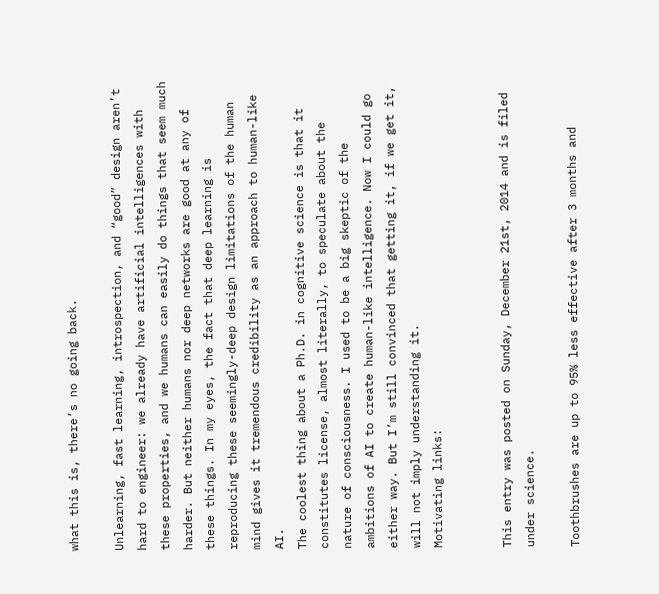what this is, there’s no going back.

Unlearning, fast learning, introspection, and “good” design aren’t hard to engineer: we already have artificial intelligences with these properties, and we humans can easily do things that seem much harder. But neither humans nor deep networks are good at any of these things. In my eyes, the fact that deep learning is reproducing these seemingly-deep design limitations of the human mind gives it tremendous credibility as an approach to human-like AI.
The coolest thing about a Ph.D. in cognitive science is that it constitutes license, almost literally, to speculate about the nature of consciousness. I used to be a big skeptic of the ambitions of AI to create human-like intelligence. Now I could go either way. But I’m still convinced that getting it, if we get it, will not imply understanding it.
Motivating links:


This entry was posted on Sunday, December 21st, 2014 and is filed under science.

Toothbrushes are up to 95% less effective after 3 months and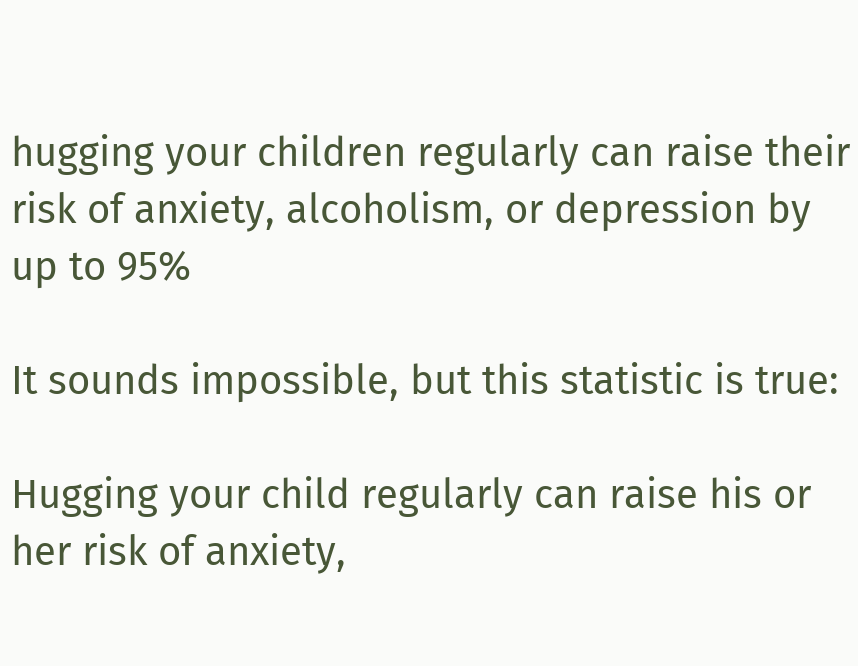hugging your children regularly can raise their risk of anxiety, alcoholism, or depression by up to 95%

It sounds impossible, but this statistic is true:

Hugging your child regularly can raise his or her risk of anxiety,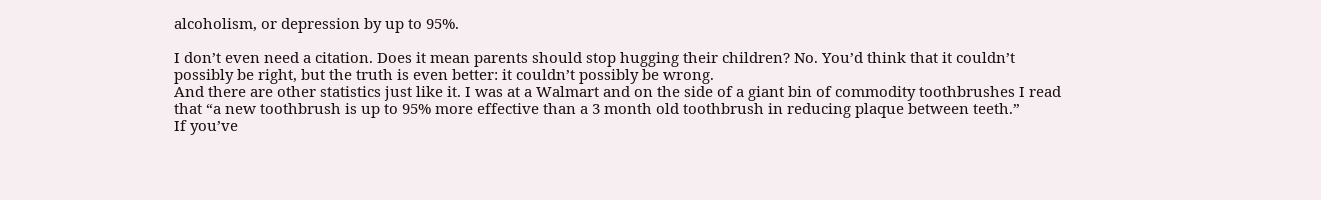alcoholism, or depression by up to 95%.

I don’t even need a citation. Does it mean parents should stop hugging their children? No. You’d think that it couldn’t possibly be right, but the truth is even better: it couldn’t possibly be wrong.
And there are other statistics just like it. I was at a Walmart and on the side of a giant bin of commodity toothbrushes I read that “a new toothbrush is up to 95% more effective than a 3 month old toothbrush in reducing plaque between teeth.”
If you’ve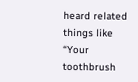heard related things like “Your toothbrush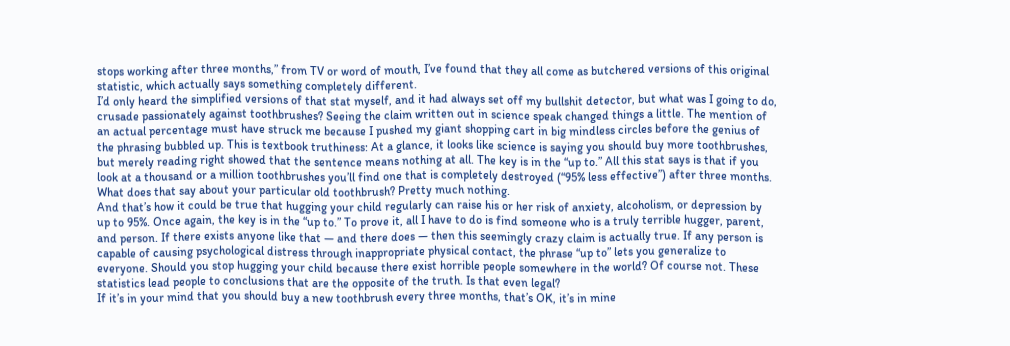stops working after three months,” from TV or word of mouth, I’ve found that they all come as butchered versions of this original statistic, which actually says something completely different.
I’d only heard the simplified versions of that stat myself, and it had always set off my bullshit detector, but what was I going to do, crusade passionately against toothbrushes? Seeing the claim written out in science speak changed things a little. The mention of an actual percentage must have struck me because I pushed my giant shopping cart in big mindless circles before the genius of the phrasing bubbled up. This is textbook truthiness: At a glance, it looks like science is saying you should buy more toothbrushes, but merely reading right showed that the sentence means nothing at all. The key is in the “up to.” All this stat says is that if you look at a thousand or a million toothbrushes you’ll find one that is completely destroyed (“95% less effective”) after three months. What does that say about your particular old toothbrush? Pretty much nothing.
And that’s how it could be true that hugging your child regularly can raise his or her risk of anxiety, alcoholism, or depression by up to 95%. Once again, the key is in the “up to.” To prove it, all I have to do is find someone who is a truly terrible hugger, parent, and person. If there exists anyone like that — and there does — then this seemingly crazy claim is actually true. If any person is capable of causing psychological distress through inappropriate physical contact, the phrase “up to” lets you generalize to everyone. Should you stop hugging your child because there exist horrible people somewhere in the world? Of course not. These statistics lead people to conclusions that are the opposite of the truth. Is that even legal?
If it’s in your mind that you should buy a new toothbrush every three months, that’s OK, it’s in mine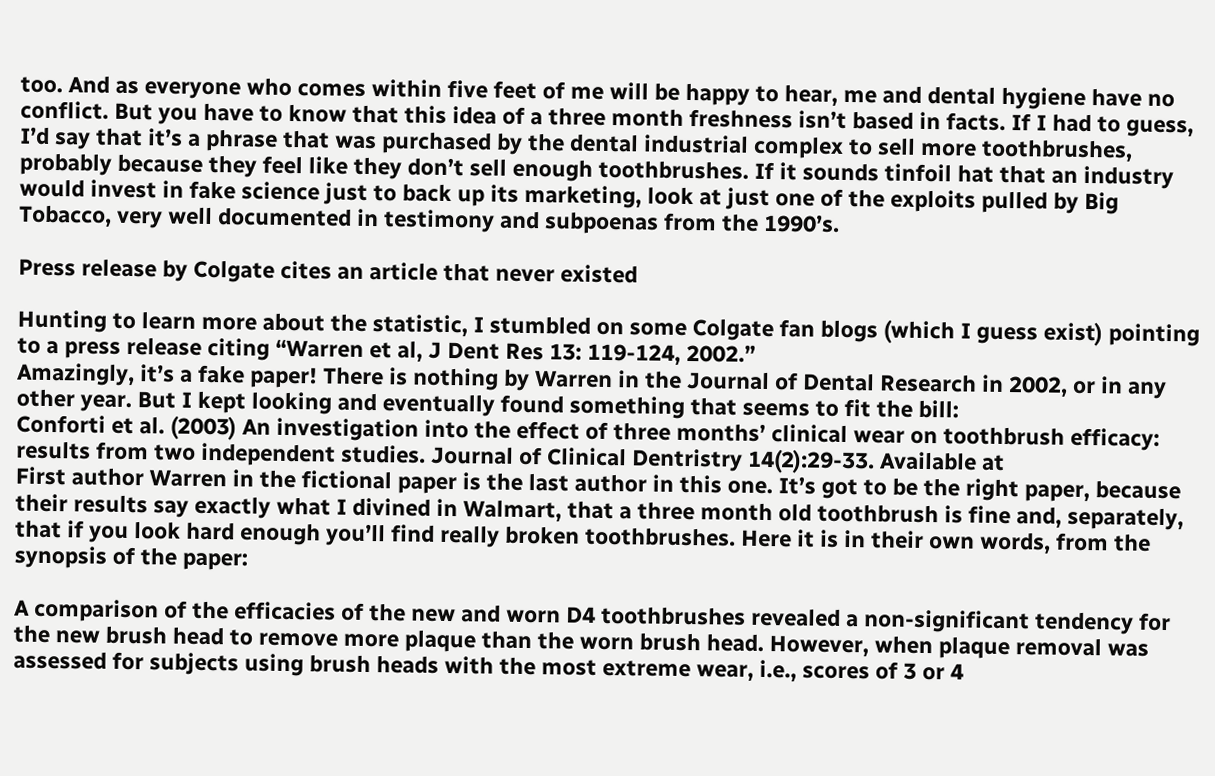too. And as everyone who comes within five feet of me will be happy to hear, me and dental hygiene have no conflict. But you have to know that this idea of a three month freshness isn’t based in facts. If I had to guess, I’d say that it’s a phrase that was purchased by the dental industrial complex to sell more toothbrushes, probably because they feel like they don’t sell enough toothbrushes. If it sounds tinfoil hat that an industry would invest in fake science just to back up its marketing, look at just one of the exploits pulled by Big Tobacco, very well documented in testimony and subpoenas from the 1990’s.

Press release by Colgate cites an article that never existed

Hunting to learn more about the statistic, I stumbled on some Colgate fan blogs (which I guess exist) pointing to a press release citing “Warren et al, J Dent Res 13: 119-124, 2002.”
Amazingly, it’s a fake paper! There is nothing by Warren in the Journal of Dental Research in 2002, or in any other year. But I kept looking and eventually found something that seems to fit the bill:
Conforti et al. (2003) An investigation into the effect of three months’ clinical wear on toothbrush efficacy: results from two independent studies. Journal of Clinical Dentristry 14(2):29-33. Available at
First author Warren in the fictional paper is the last author in this one. It’s got to be the right paper, because their results say exactly what I divined in Walmart, that a three month old toothbrush is fine and, separately, that if you look hard enough you’ll find really broken toothbrushes. Here it is in their own words, from the synopsis of the paper:

A comparison of the efficacies of the new and worn D4 toothbrushes revealed a non-significant tendency for the new brush head to remove more plaque than the worn brush head. However, when plaque removal was assessed for subjects using brush heads with the most extreme wear, i.e., scores of 3 or 4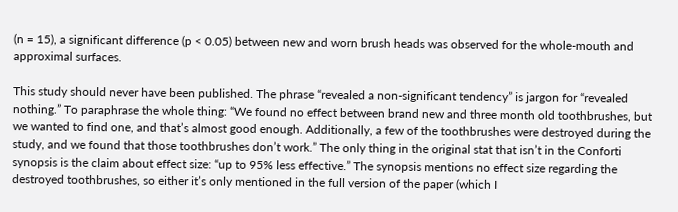(n = 15), a significant difference (p < 0.05) between new and worn brush heads was observed for the whole-mouth and approximal surfaces.

This study should never have been published. The phrase “revealed a non-significant tendency” is jargon for “revealed nothing.” To paraphrase the whole thing: “We found no effect between brand new and three month old toothbrushes, but we wanted to find one, and that’s almost good enough. Additionally, a few of the toothbrushes were destroyed during the study, and we found that those toothbrushes don’t work.” The only thing in the original stat that isn’t in the Conforti synopsis is the claim about effect size: “up to 95% less effective.” The synopsis mentions no effect size regarding the destroyed toothbrushes, so either it’s only mentioned in the full version of the paper (which I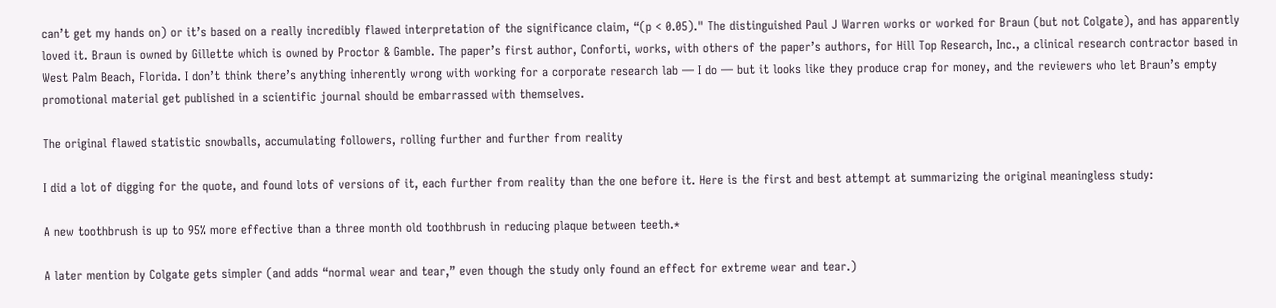can’t get my hands on) or it’s based on a really incredibly flawed interpretation of the significance claim, “(p < 0.05)." The distinguished Paul J Warren works or worked for Braun (but not Colgate), and has apparently loved it. Braun is owned by Gillette which is owned by Proctor & Gamble. The paper’s first author, Conforti, works, with others of the paper’s authors, for Hill Top Research, Inc., a clinical research contractor based in West Palm Beach, Florida. I don’t think there’s anything inherently wrong with working for a corporate research lab — I do — but it looks like they produce crap for money, and the reviewers who let Braun’s empty promotional material get published in a scientific journal should be embarrassed with themselves.

The original flawed statistic snowballs, accumulating followers, rolling further and further from reality

I did a lot of digging for the quote, and found lots of versions of it, each further from reality than the one before it. Here is the first and best attempt at summarizing the original meaningless study:

A new toothbrush is up to 95% more effective than a three month old toothbrush in reducing plaque between teeth.*

A later mention by Colgate gets simpler (and adds “normal wear and tear,” even though the study only found an effect for extreme wear and tear.)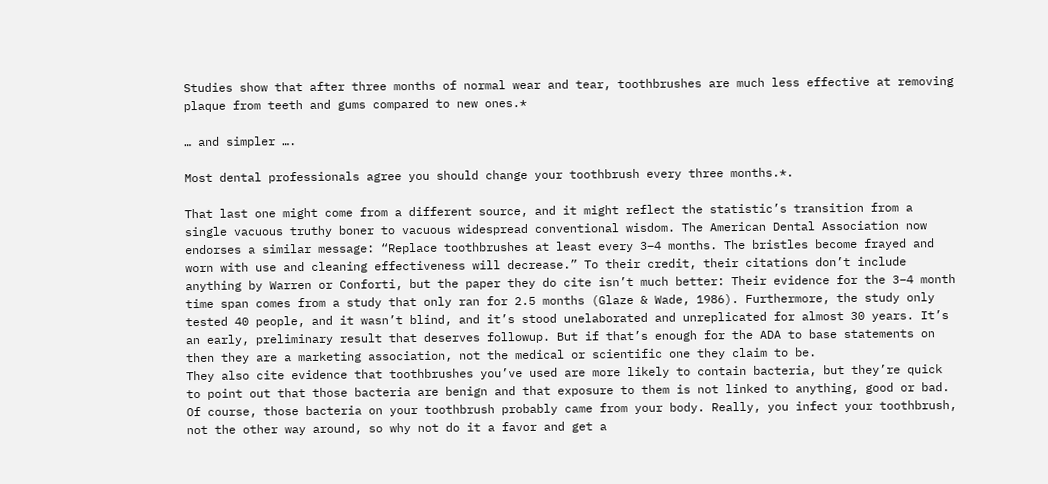Studies show that after three months of normal wear and tear, toothbrushes are much less effective at removing plaque from teeth and gums compared to new ones.*

… and simpler ….

Most dental professionals agree you should change your toothbrush every three months.*.

That last one might come from a different source, and it might reflect the statistic’s transition from a single vacuous truthy boner to vacuous widespread conventional wisdom. The American Dental Association now endorses a similar message: “Replace toothbrushes at least every 3–4 months. The bristles become frayed and worn with use and cleaning effectiveness will decrease.” To their credit, their citations don’t include anything by Warren or Conforti, but the paper they do cite isn’t much better: Their evidence for the 3–4 month time span comes from a study that only ran for 2.5 months (Glaze & Wade, 1986). Furthermore, the study only tested 40 people, and it wasn’t blind, and it’s stood unelaborated and unreplicated for almost 30 years. It’s an early, preliminary result that deserves followup. But if that’s enough for the ADA to base statements on then they are a marketing association, not the medical or scientific one they claim to be.
They also cite evidence that toothbrushes you’ve used are more likely to contain bacteria, but they’re quick to point out that those bacteria are benign and that exposure to them is not linked to anything, good or bad. Of course, those bacteria on your toothbrush probably came from your body. Really, you infect your toothbrush, not the other way around, so why not do it a favor and get a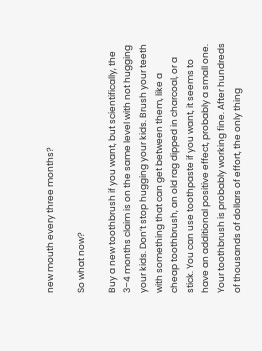new mouth every three months?

So what now?

Buy a new toothbrush if you want, but scientifically, the 3–4 months claim is on the same level with not hugging your kids. Don’t stop hugging your kids. Brush your teeth with something that can get between them, like a cheap toothbrush, an old rag dipped in charcoal, or a stick. You can use toothpaste if you want, it seems to have an additional positive effect, probably a small one. Your toothbrush is probably working fine. After hundreds of thousands of dollars of effort, the only thing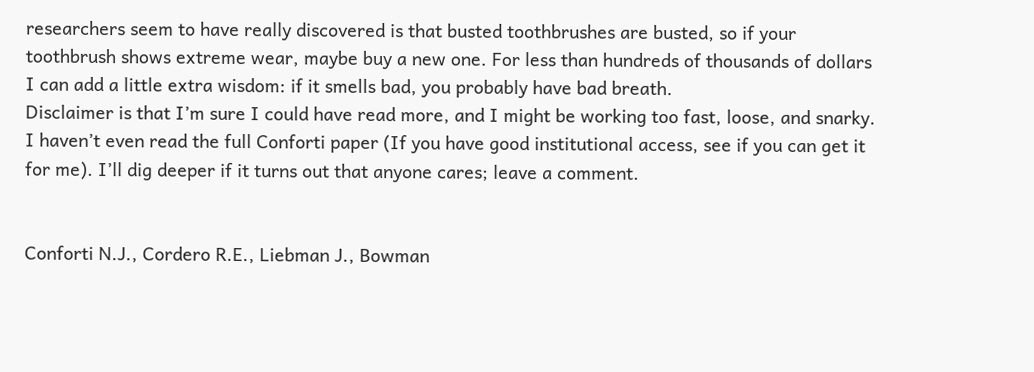researchers seem to have really discovered is that busted toothbrushes are busted, so if your toothbrush shows extreme wear, maybe buy a new one. For less than hundreds of thousands of dollars I can add a little extra wisdom: if it smells bad, you probably have bad breath.
Disclaimer is that I’m sure I could have read more, and I might be working too fast, loose, and snarky. I haven’t even read the full Conforti paper (If you have good institutional access, see if you can get it for me). I’ll dig deeper if it turns out that anyone cares; leave a comment.


Conforti N.J., Cordero R.E., Liebman J., Bowman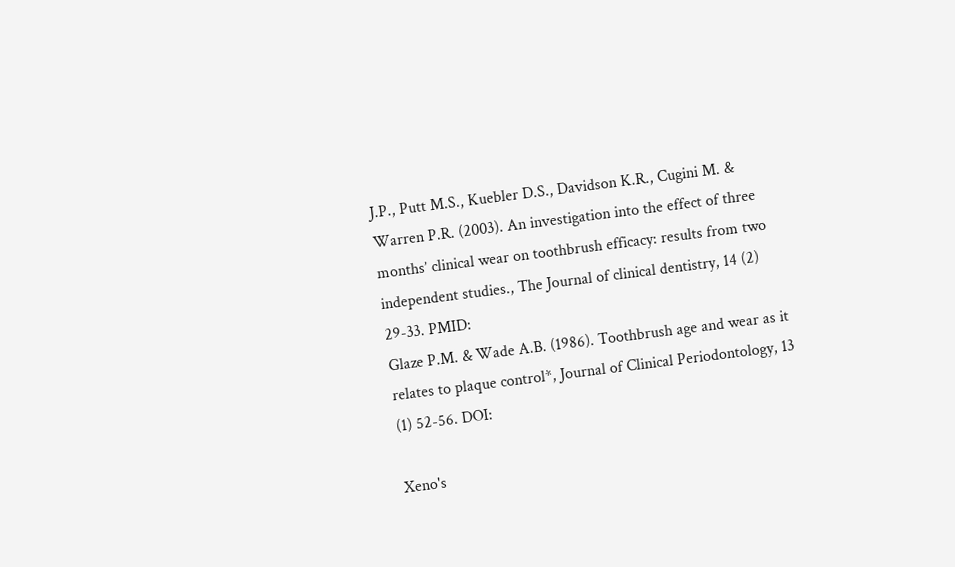J.P., Putt M.S., Kuebler D.S., Davidson K.R., Cugini M. & Warren P.R. (2003). An investigation into the effect of three months’ clinical wear on toothbrush efficacy: results from two independent studies., The Journal of clinical dentistry, 14 (2) 29-33. PMID:
Glaze P.M. & Wade A.B. (1986). Toothbrush age and wear as it relates to plaque control*, Journal of Clinical Periodontology, 13 (1) 52-56. DOI:

Xeno's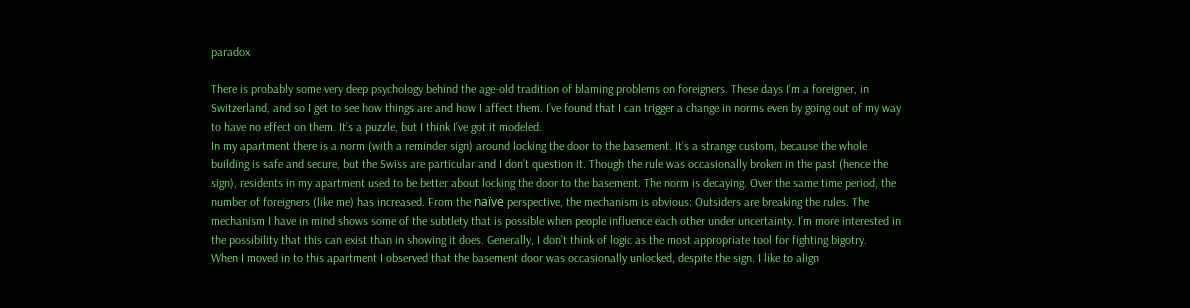paradox

There is probably some very deep psychology behind the age-old tradition of blaming problems on foreigners. These days I’m a foreigner, in Switzerland, and so I get to see how things are and how I affect them. I’ve found that I can trigger a change in norms even by going out of my way to have no effect on them. It’s a puzzle, but I think I’ve got it modeled.
In my apartment there is a norm (with a reminder sign) around locking the door to the basement. It’s a strange custom, because the whole building is safe and secure, but the Swiss are particular and I don’t question it. Though the rule was occasionally broken in the past (hence the sign), residents in my apartment used to be better about locking the door to the basement. The norm is decaying. Over the same time period, the number of foreigners (like me) has increased. From the naïve perspective, the mechanism is obvious: Outsiders are breaking the rules. The mechanism I have in mind shows some of the subtlety that is possible when people influence each other under uncertainty. I’m more interested in the possibility that this can exist than in showing it does. Generally, I don’t think of logic as the most appropriate tool for fighting bigotry.
When I moved in to this apartment I observed that the basement door was occasionally unlocked, despite the sign. I like to align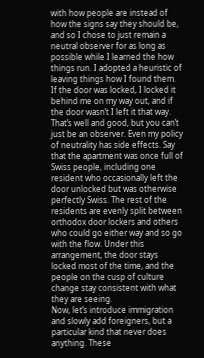with how people are instead of how the signs say they should be, and so I chose to just remain a neutral observer for as long as possible while I learned the how things run. I adopted a heuristic of leaving things how I found them. If the door was locked, I locked it behind me on my way out, and if the door wasn’t I left it that way.
That’s well and good, but you can’t just be an observer. Even my policy of neutrality has side effects. Say that the apartment was once full of Swiss people, including one resident who occasionally left the door unlocked but was otherwise perfectly Swiss. The rest of the residents are evenly split between orthodox door lockers and others who could go either way and so go with the flow. Under this arrangement, the door stays locked most of the time, and the people on the cusp of culture change stay consistent with what they are seeing.
Now, let’s introduce immigration and slowly add foreigners, but a particular kind that never does anything. These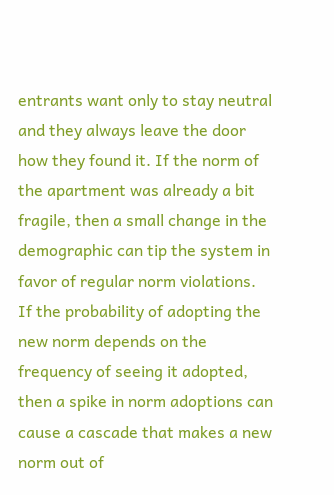entrants want only to stay neutral and they always leave the door how they found it. If the norm of the apartment was already a bit fragile, then a small change in the demographic can tip the system in favor of regular norm violations.
If the probability of adopting the new norm depends on the frequency of seeing it adopted, then a spike in norm adoptions can cause a cascade that makes a new norm out of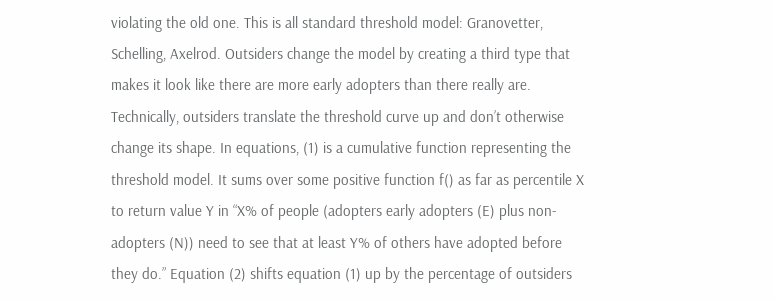violating the old one. This is all standard threshold model: Granovetter, Schelling, Axelrod. Outsiders change the model by creating a third type that makes it look like there are more early adopters than there really are.
Technically, outsiders translate the threshold curve up and don’t otherwise change its shape. In equations, (1) is a cumulative function representing the threshold model. It sums over some positive function f() as far as percentile X to return value Y in “X% of people (adopters early adopters (E) plus non-adopters (N)) need to see that at least Y% of others have adopted before they do.” Equation (2) shifts equation (1) up by the percentage of outsiders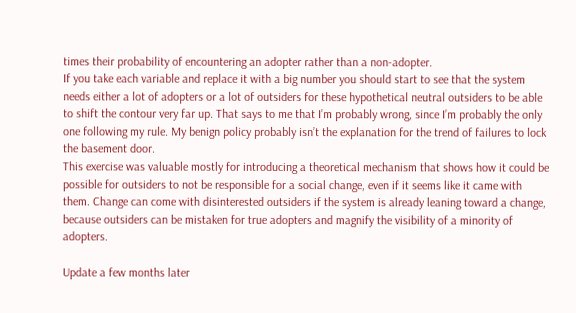times their probability of encountering an adopter rather than a non-adopter.
If you take each variable and replace it with a big number you should start to see that the system needs either a lot of adopters or a lot of outsiders for these hypothetical neutral outsiders to be able to shift the contour very far up. That says to me that I’m probably wrong, since I’m probably the only one following my rule. My benign policy probably isn’t the explanation for the trend of failures to lock the basement door.
This exercise was valuable mostly for introducing a theoretical mechanism that shows how it could be possible for outsiders to not be responsible for a social change, even if it seems like it came with them. Change can come with disinterested outsiders if the system is already leaning toward a change, because outsiders can be mistaken for true adopters and magnify the visibility of a minority of adopters.

Update a few months later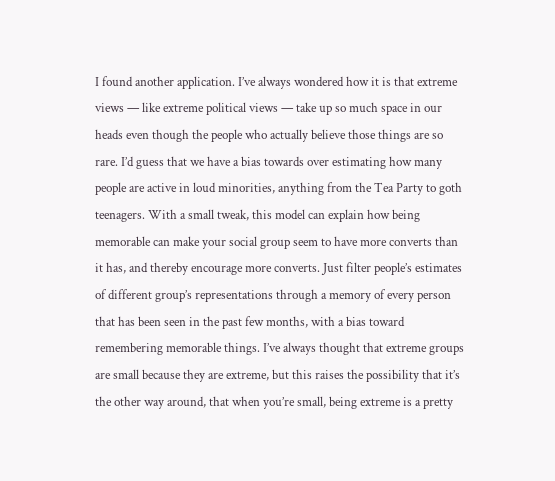I found another application. I’ve always wondered how it is that extreme views — like extreme political views — take up so much space in our heads even though the people who actually believe those things are so rare. I’d guess that we have a bias towards over estimating how many people are active in loud minorities, anything from the Tea Party to goth teenagers. With a small tweak, this model can explain how being memorable can make your social group seem to have more converts than it has, and thereby encourage more converts. Just filter people’s estimates of different group’s representations through a memory of every person that has been seen in the past few months, with a bias toward remembering memorable things. I’ve always thought that extreme groups are small because they are extreme, but this raises the possibility that it’s the other way around, that when you’re small, being extreme is a pretty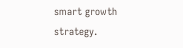smart growth strategy.